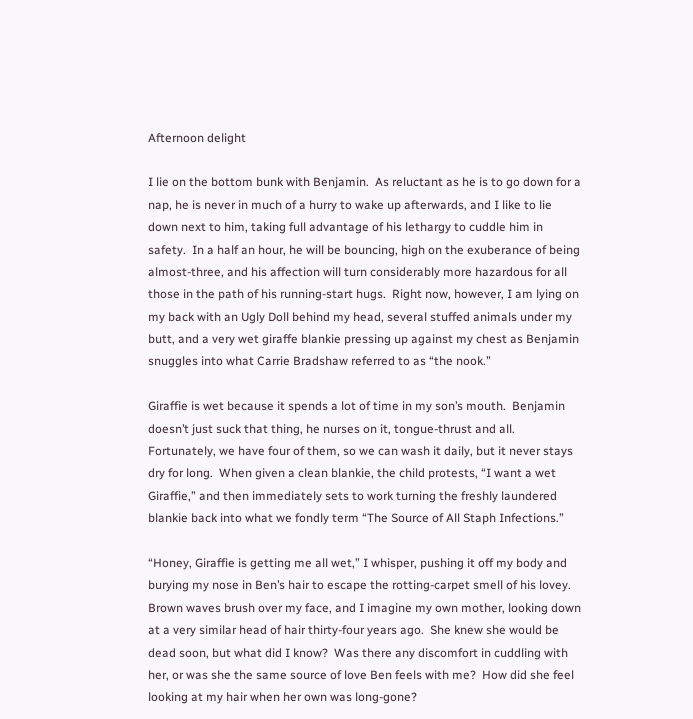Afternoon delight

I lie on the bottom bunk with Benjamin.  As reluctant as he is to go down for a nap, he is never in much of a hurry to wake up afterwards, and I like to lie down next to him, taking full advantage of his lethargy to cuddle him in safety.  In a half an hour, he will be bouncing, high on the exuberance of being almost-three, and his affection will turn considerably more hazardous for all those in the path of his running-start hugs.  Right now, however, I am lying on my back with an Ugly Doll behind my head, several stuffed animals under my butt, and a very wet giraffe blankie pressing up against my chest as Benjamin snuggles into what Carrie Bradshaw referred to as “the nook.”

Giraffie is wet because it spends a lot of time in my son’s mouth.  Benjamin doesn’t just suck that thing, he nurses on it, tongue-thrust and all.  Fortunately, we have four of them, so we can wash it daily, but it never stays dry for long.  When given a clean blankie, the child protests, “I want a wet Giraffie,” and then immediately sets to work turning the freshly laundered blankie back into what we fondly term “The Source of All Staph Infections.”

“Honey, Giraffie is getting me all wet,” I whisper, pushing it off my body and burying my nose in Ben’s hair to escape the rotting-carpet smell of his lovey.  Brown waves brush over my face, and I imagine my own mother, looking down at a very similar head of hair thirty-four years ago.  She knew she would be dead soon, but what did I know?  Was there any discomfort in cuddling with her, or was she the same source of love Ben feels with me?  How did she feel looking at my hair when her own was long-gone?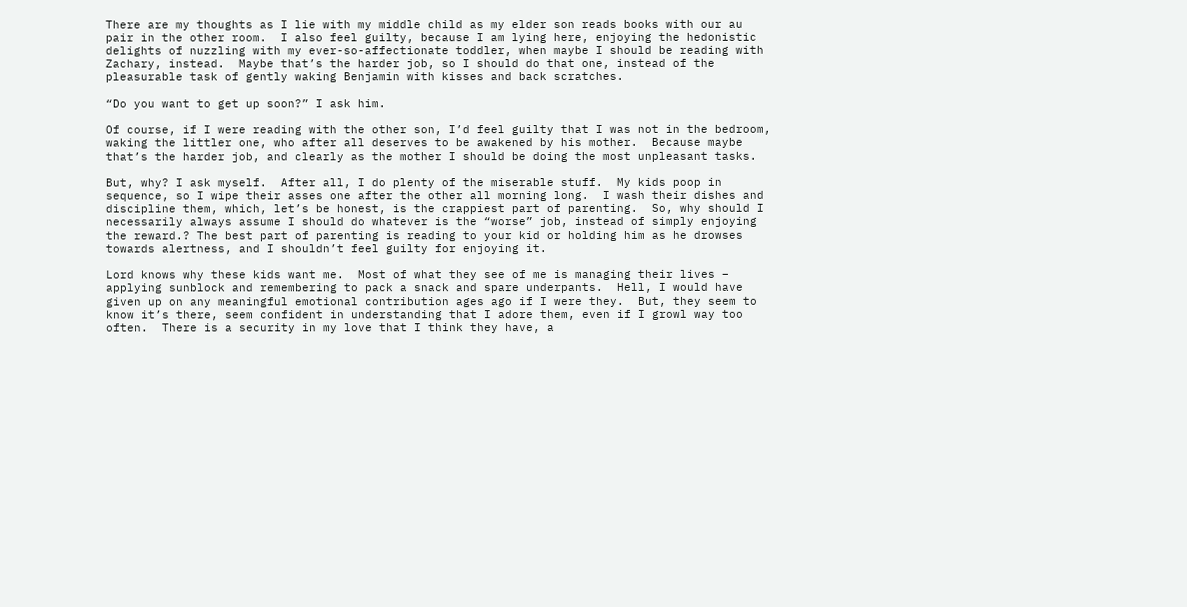There are my thoughts as I lie with my middle child as my elder son reads books with our au pair in the other room.  I also feel guilty, because I am lying here, enjoying the hedonistic delights of nuzzling with my ever-so-affectionate toddler, when maybe I should be reading with Zachary, instead.  Maybe that’s the harder job, so I should do that one, instead of the pleasurable task of gently waking Benjamin with kisses and back scratches.

“Do you want to get up soon?” I ask him.

Of course, if I were reading with the other son, I’d feel guilty that I was not in the bedroom, waking the littler one, who after all deserves to be awakened by his mother.  Because maybe that’s the harder job, and clearly as the mother I should be doing the most unpleasant tasks.

But, why? I ask myself.  After all, I do plenty of the miserable stuff.  My kids poop in sequence, so I wipe their asses one after the other all morning long.  I wash their dishes and discipline them, which, let’s be honest, is the crappiest part of parenting.  So, why should I necessarily always assume I should do whatever is the “worse” job, instead of simply enjoying the reward.? The best part of parenting is reading to your kid or holding him as he drowses towards alertness, and I shouldn’t feel guilty for enjoying it.

Lord knows why these kids want me.  Most of what they see of me is managing their lives – applying sunblock and remembering to pack a snack and spare underpants.  Hell, I would have given up on any meaningful emotional contribution ages ago if I were they.  But, they seem to know it’s there, seem confident in understanding that I adore them, even if I growl way too often.  There is a security in my love that I think they have, a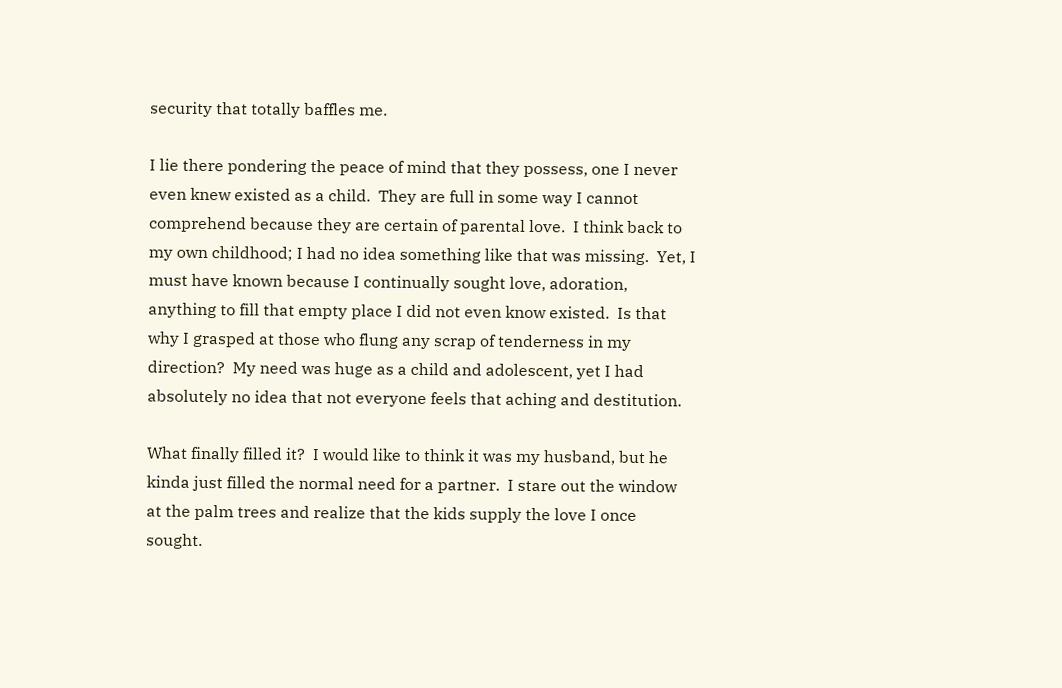security that totally baffles me.

I lie there pondering the peace of mind that they possess, one I never even knew existed as a child.  They are full in some way I cannot comprehend because they are certain of parental love.  I think back to my own childhood; I had no idea something like that was missing.  Yet, I must have known because I continually sought love, adoration, anything to fill that empty place I did not even know existed.  Is that why I grasped at those who flung any scrap of tenderness in my direction?  My need was huge as a child and adolescent, yet I had absolutely no idea that not everyone feels that aching and destitution.

What finally filled it?  I would like to think it was my husband, but he kinda just filled the normal need for a partner.  I stare out the window at the palm trees and realize that the kids supply the love I once sought.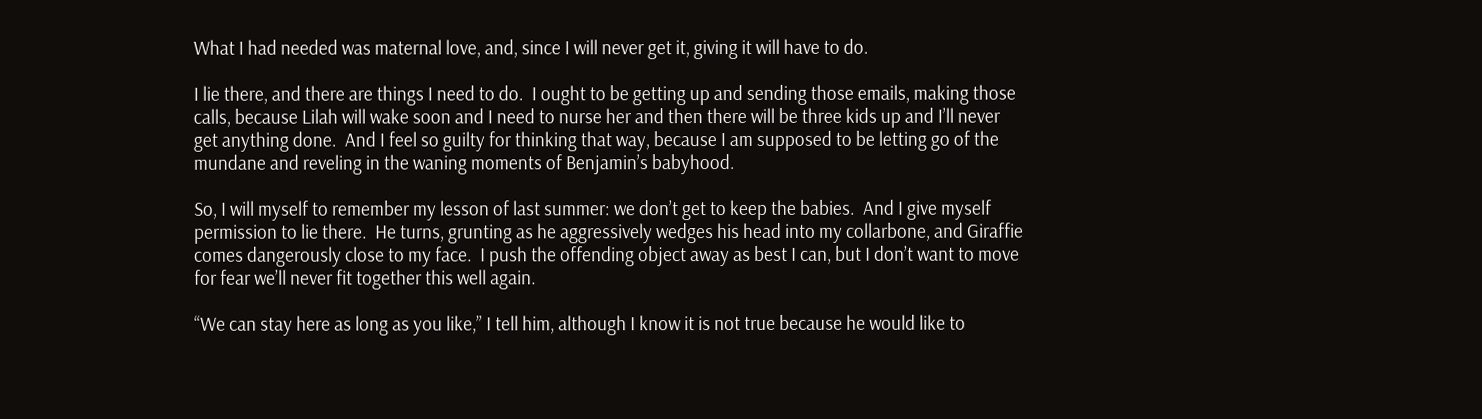What I had needed was maternal love, and, since I will never get it, giving it will have to do.

I lie there, and there are things I need to do.  I ought to be getting up and sending those emails, making those calls, because Lilah will wake soon and I need to nurse her and then there will be three kids up and I’ll never get anything done.  And I feel so guilty for thinking that way, because I am supposed to be letting go of the mundane and reveling in the waning moments of Benjamin’s babyhood.

So, I will myself to remember my lesson of last summer: we don’t get to keep the babies.  And I give myself permission to lie there.  He turns, grunting as he aggressively wedges his head into my collarbone, and Giraffie comes dangerously close to my face.  I push the offending object away as best I can, but I don’t want to move for fear we’ll never fit together this well again.

“We can stay here as long as you like,” I tell him, although I know it is not true because he would like to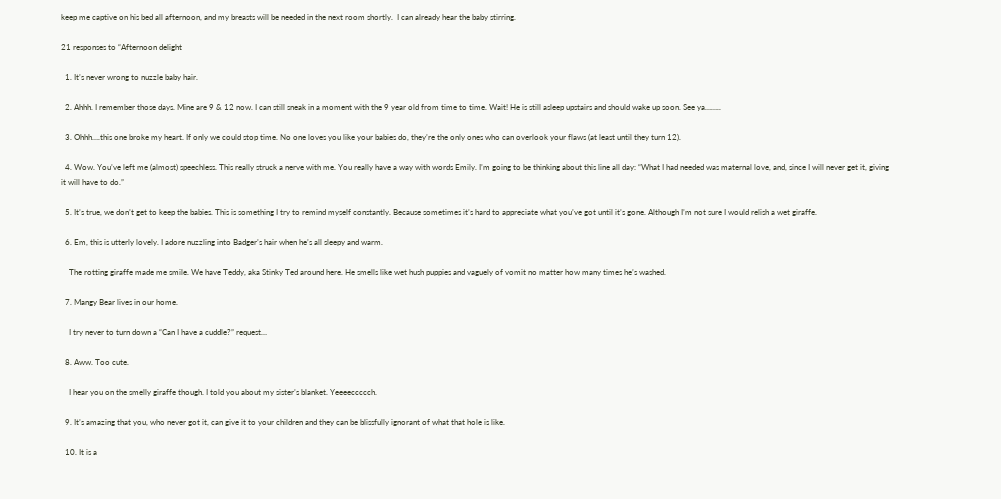keep me captive on his bed all afternoon, and my breasts will be needed in the next room shortly.  I can already hear the baby stirring.

21 responses to “Afternoon delight

  1. It’s never wrong to nuzzle baby hair.

  2. Ahhh. I remember those days. Mine are 9 & 12 now. I can still sneak in a moment with the 9 year old from time to time. Wait! He is still asleep upstairs and should wake up soon. See ya……..

  3. Ohhh….this one broke my heart. If only we could stop time. No one loves you like your babies do, they’re the only ones who can overlook your flaws (at least until they turn 12).

  4. Wow. You’ve left me (almost) speechless. This really struck a nerve with me. You really have a way with words Emily. I’m going to be thinking about this line all day: “What I had needed was maternal love, and, since I will never get it, giving it will have to do.”

  5. It’s true, we don’t get to keep the babies. This is something I try to remind myself constantly. Because sometimes it’s hard to appreciate what you’ve got until it’s gone. Although I’m not sure I would relish a wet giraffe.

  6. Em, this is utterly lovely. I adore nuzzling into Badger’s hair when he’s all sleepy and warm.

    The rotting giraffe made me smile. We have Teddy, aka Stinky Ted around here. He smells like wet hush puppies and vaguely of vomit no matter how many times he’s washed.

  7. Mangy Bear lives in our home.

    I try never to turn down a “Can I have a cuddle?” request…

  8. Aww. Too cute.

    I hear you on the smelly giraffe though. I told you about my sister’s blanket. Yeeeeccccch.

  9. It’s amazing that you, who never got it, can give it to your children and they can be blissfully ignorant of what that hole is like.

  10. It is a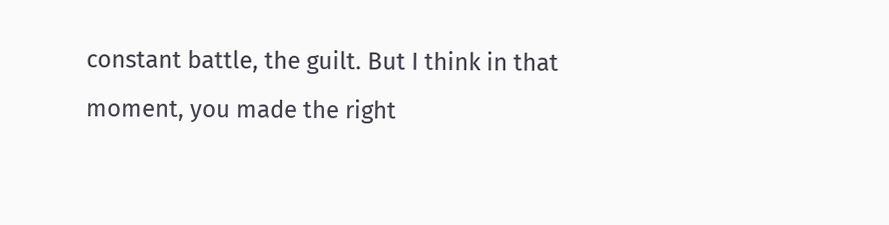constant battle, the guilt. But I think in that moment, you made the right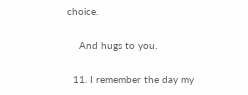choice.

    And hugs to you.

  11. I remember the day my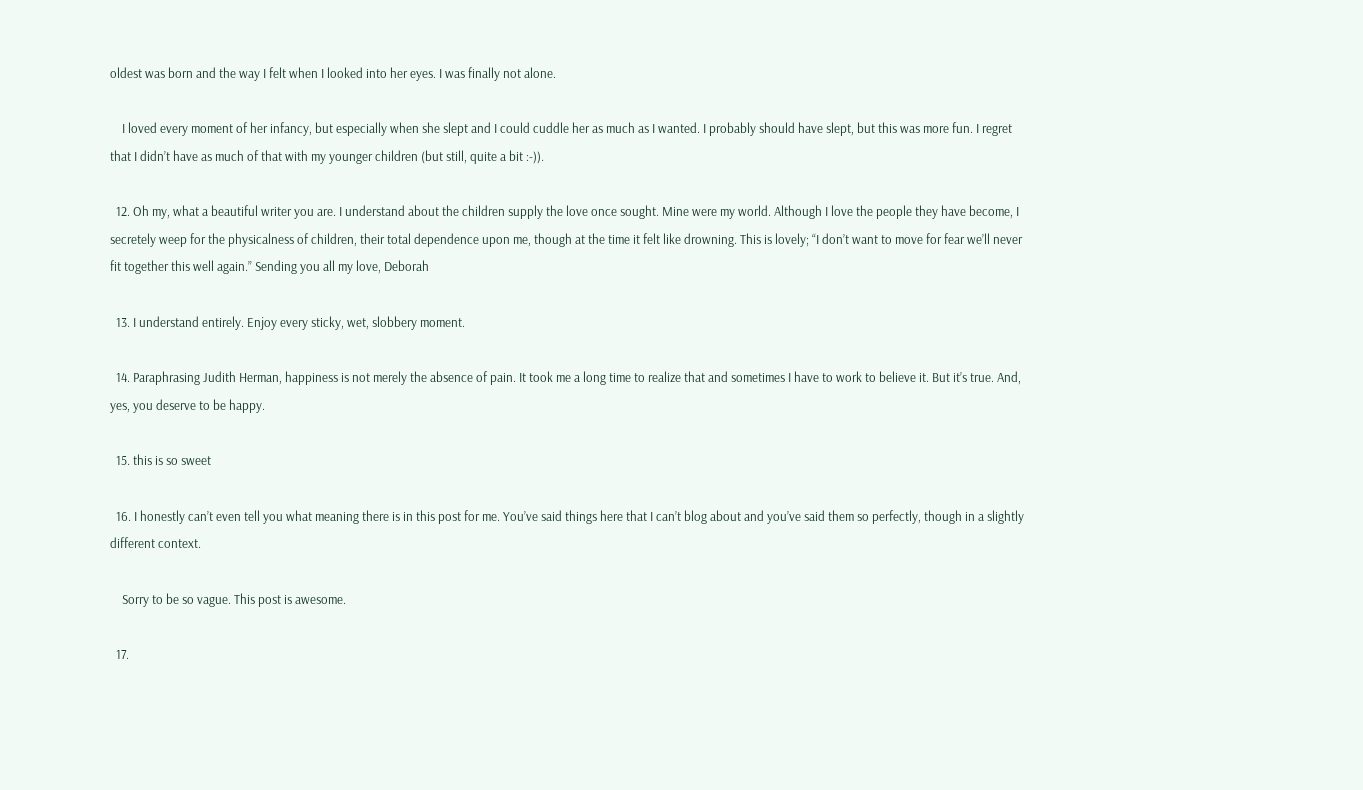oldest was born and the way I felt when I looked into her eyes. I was finally not alone.

    I loved every moment of her infancy, but especially when she slept and I could cuddle her as much as I wanted. I probably should have slept, but this was more fun. I regret that I didn’t have as much of that with my younger children (but still, quite a bit :-)).

  12. Oh my, what a beautiful writer you are. I understand about the children supply the love once sought. Mine were my world. Although I love the people they have become, I secretely weep for the physicalness of children, their total dependence upon me, though at the time it felt like drowning. This is lovely; “I don’t want to move for fear we’ll never fit together this well again.” Sending you all my love, Deborah

  13. I understand entirely. Enjoy every sticky, wet, slobbery moment.

  14. Paraphrasing Judith Herman, happiness is not merely the absence of pain. It took me a long time to realize that and sometimes I have to work to believe it. But it’s true. And, yes, you deserve to be happy.

  15. this is so sweet

  16. I honestly can’t even tell you what meaning there is in this post for me. You’ve said things here that I can’t blog about and you’ve said them so perfectly, though in a slightly different context.

    Sorry to be so vague. This post is awesome.

  17.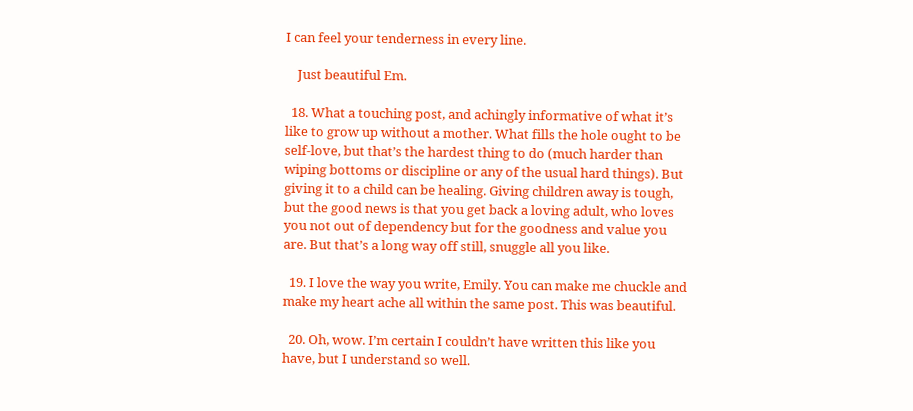I can feel your tenderness in every line.

    Just beautiful Em.

  18. What a touching post, and achingly informative of what it’s like to grow up without a mother. What fills the hole ought to be self-love, but that’s the hardest thing to do (much harder than wiping bottoms or discipline or any of the usual hard things). But giving it to a child can be healing. Giving children away is tough, but the good news is that you get back a loving adult, who loves you not out of dependency but for the goodness and value you are. But that’s a long way off still, snuggle all you like.

  19. I love the way you write, Emily. You can make me chuckle and make my heart ache all within the same post. This was beautiful.

  20. Oh, wow. I’m certain I couldn’t have written this like you have, but I understand so well.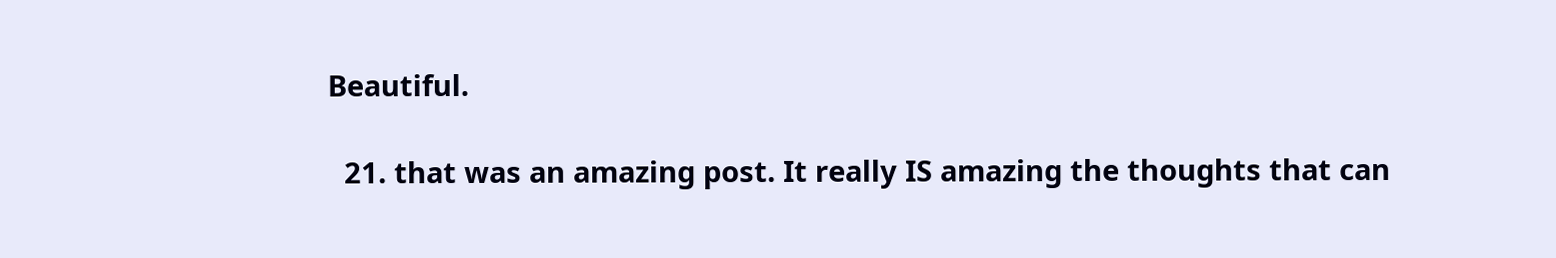Beautiful.

  21. that was an amazing post. It really IS amazing the thoughts that can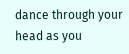dance through your head as you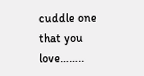cuddle one that you love……..